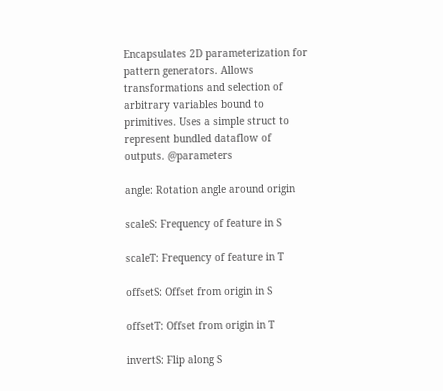Encapsulates 2D parameterization for pattern generators. Allows transformations and selection of arbitrary variables bound to primitives. Uses a simple struct to represent bundled dataflow of outputs. @parameters

angle: Rotation angle around origin

scaleS: Frequency of feature in S

scaleT: Frequency of feature in T

offsetS: Offset from origin in S

offsetT: Offset from origin in T

invertS: Flip along S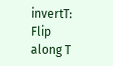invertT: Flip along T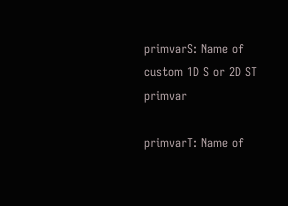primvarS: Name of custom 1D S or 2D ST primvar

primvarT: Name of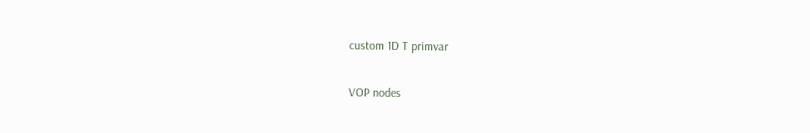custom 1D T primvar

VOP nodes